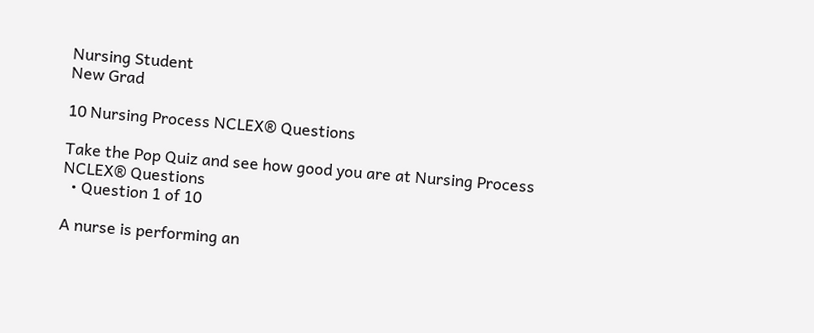Nursing Student
New Grad

10 Nursing Process NCLEX® Questions

Take the Pop Quiz and see how good you are at Nursing Process NCLEX® Questions
  • Question 1 of 10

A nurse is performing an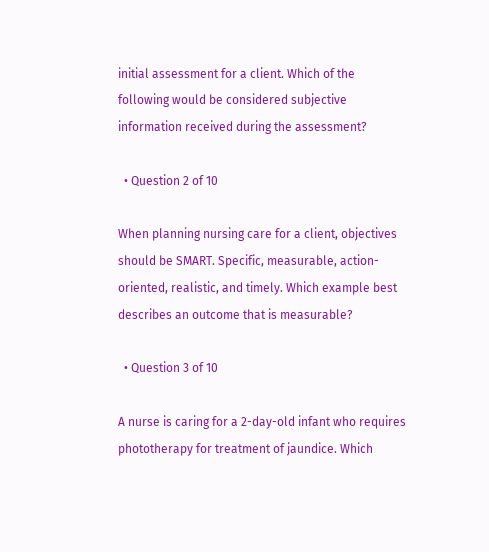initial assessment for a client. Which of the following would be considered subjective information received during the assessment?

  • Question 2 of 10

When planning nursing care for a client, objectives should be SMART. Specific, measurable, action-oriented, realistic, and timely. Which example best describes an outcome that is measurable?

  • Question 3 of 10

A nurse is caring for a 2-day-old infant who requires phototherapy for treatment of jaundice. Which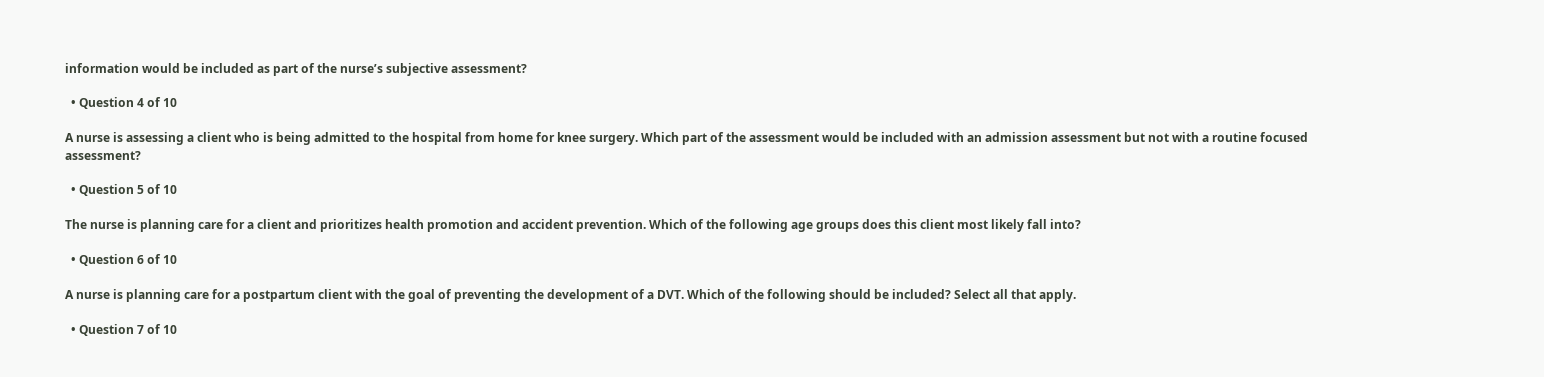information would be included as part of the nurse’s subjective assessment?

  • Question 4 of 10

A nurse is assessing a client who is being admitted to the hospital from home for knee surgery. Which part of the assessment would be included with an admission assessment but not with a routine focused assessment?

  • Question 5 of 10

The nurse is planning care for a client and prioritizes health promotion and accident prevention. Which of the following age groups does this client most likely fall into?

  • Question 6 of 10

A nurse is planning care for a postpartum client with the goal of preventing the development of a DVT. Which of the following should be included? Select all that apply.

  • Question 7 of 10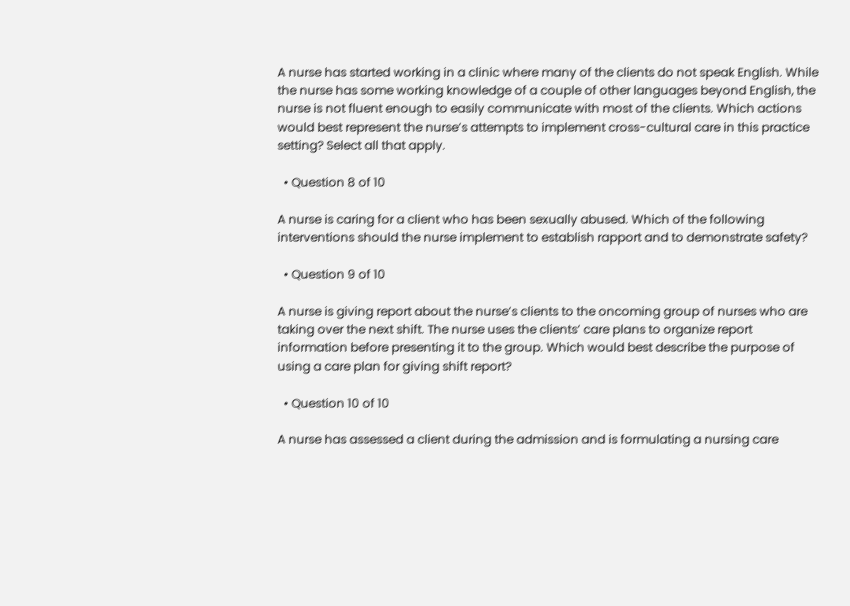A nurse has started working in a clinic where many of the clients do not speak English. While the nurse has some working knowledge of a couple of other languages beyond English, the nurse is not fluent enough to easily communicate with most of the clients. Which actions would best represent the nurse’s attempts to implement cross-cultural care in this practice setting? Select all that apply.

  • Question 8 of 10

A nurse is caring for a client who has been sexually abused. Which of the following interventions should the nurse implement to establish rapport and to demonstrate safety?

  • Question 9 of 10

A nurse is giving report about the nurse’s clients to the oncoming group of nurses who are taking over the next shift. The nurse uses the clients’ care plans to organize report information before presenting it to the group. Which would best describe the purpose of using a care plan for giving shift report?

  • Question 10 of 10

A nurse has assessed a client during the admission and is formulating a nursing care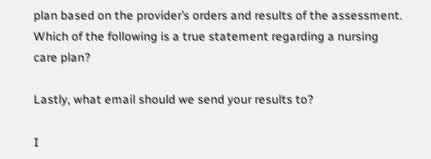plan based on the provider’s orders and results of the assessment. Which of the following is a true statement regarding a nursing care plan?

Lastly, what email should we send your results to?

I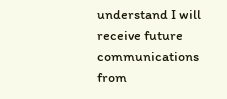understand I will receive future communications from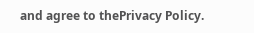and agree to thePrivacy Policy.